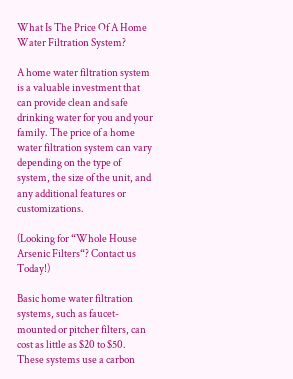What Is The Price Of A Home Water Filtration System?

A home water filtration system is a valuable investment that can provide clean and safe drinking water for you and your family. The price of a home water filtration system can vary depending on the type of system, the size of the unit, and any additional features or customizations.

(Looking for “Whole House Arsenic Filters“? Contact us Today!)

Basic home water filtration systems, such as faucet-mounted or pitcher filters, can cost as little as $20 to $50. These systems use a carbon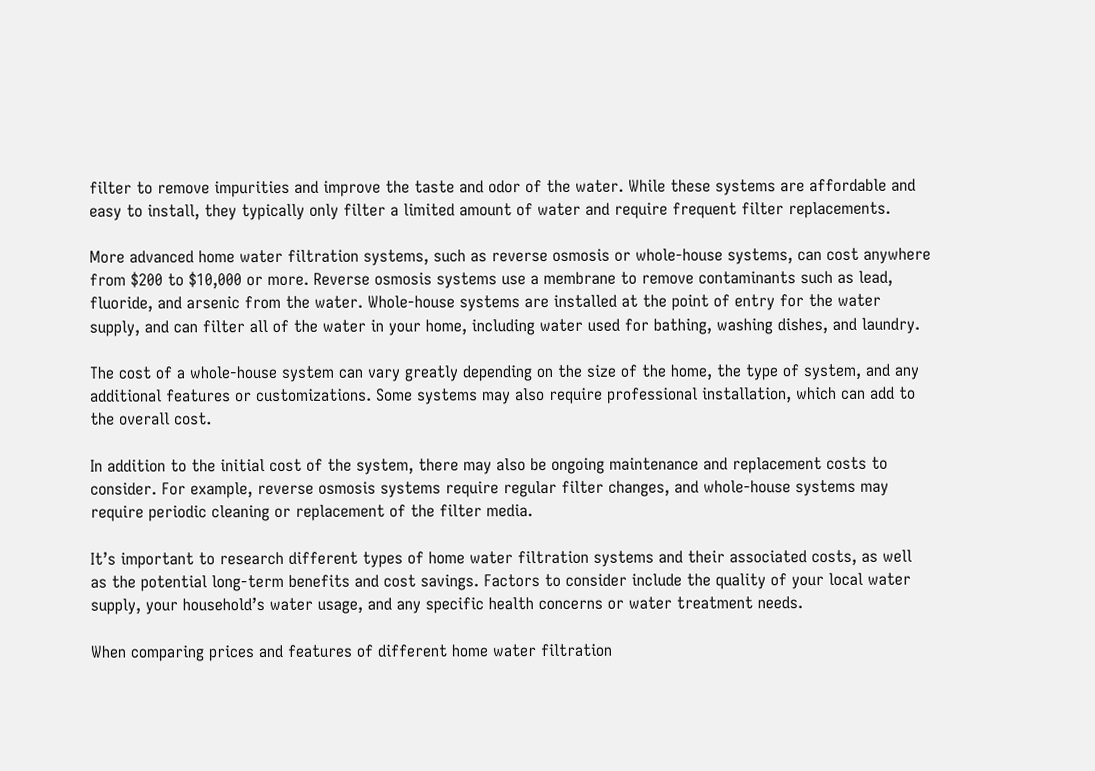filter to remove impurities and improve the taste and odor of the water. While these systems are affordable and easy to install, they typically only filter a limited amount of water and require frequent filter replacements.

More advanced home water filtration systems, such as reverse osmosis or whole-house systems, can cost anywhere from $200 to $10,000 or more. Reverse osmosis systems use a membrane to remove contaminants such as lead, fluoride, and arsenic from the water. Whole-house systems are installed at the point of entry for the water supply, and can filter all of the water in your home, including water used for bathing, washing dishes, and laundry.

The cost of a whole-house system can vary greatly depending on the size of the home, the type of system, and any additional features or customizations. Some systems may also require professional installation, which can add to the overall cost.

In addition to the initial cost of the system, there may also be ongoing maintenance and replacement costs to consider. For example, reverse osmosis systems require regular filter changes, and whole-house systems may require periodic cleaning or replacement of the filter media.

It’s important to research different types of home water filtration systems and their associated costs, as well as the potential long-term benefits and cost savings. Factors to consider include the quality of your local water supply, your household’s water usage, and any specific health concerns or water treatment needs.

When comparing prices and features of different home water filtration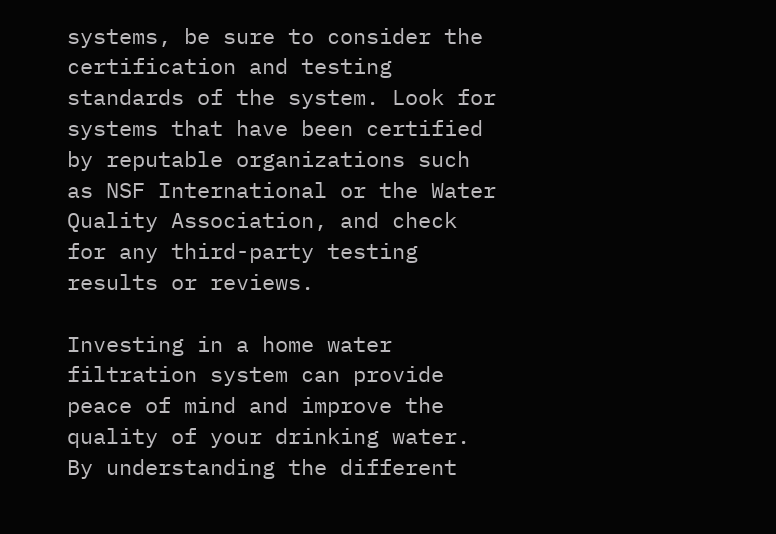systems, be sure to consider the certification and testing standards of the system. Look for systems that have been certified by reputable organizations such as NSF International or the Water Quality Association, and check for any third-party testing results or reviews.

Investing in a home water filtration system can provide peace of mind and improve the quality of your drinking water. By understanding the different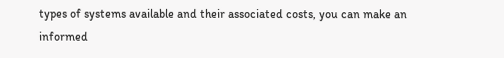types of systems available and their associated costs, you can make an informed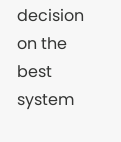decision on the best system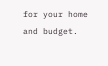for your home and budget.